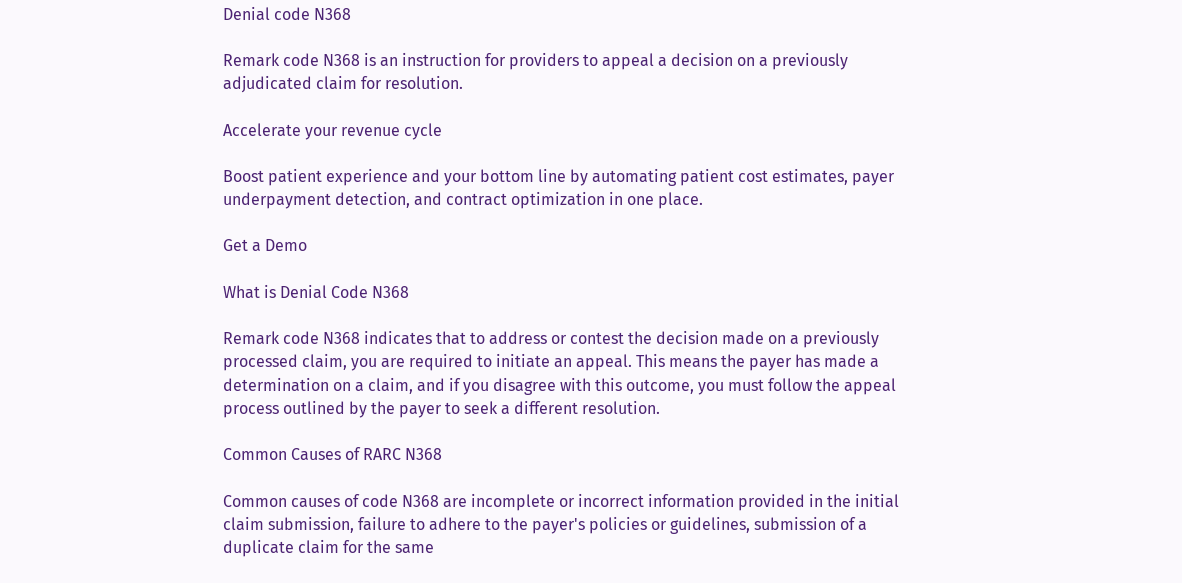Denial code N368

Remark code N368 is an instruction for providers to appeal a decision on a previously adjudicated claim for resolution.

Accelerate your revenue cycle

Boost patient experience and your bottom line by automating patient cost estimates, payer underpayment detection, and contract optimization in one place.

Get a Demo

What is Denial Code N368

Remark code N368 indicates that to address or contest the decision made on a previously processed claim, you are required to initiate an appeal. This means the payer has made a determination on a claim, and if you disagree with this outcome, you must follow the appeal process outlined by the payer to seek a different resolution.

Common Causes of RARC N368

Common causes of code N368 are incomplete or incorrect information provided in the initial claim submission, failure to adhere to the payer's policies or guidelines, submission of a duplicate claim for the same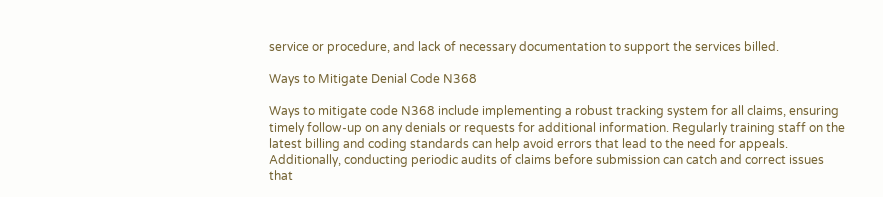service or procedure, and lack of necessary documentation to support the services billed.

Ways to Mitigate Denial Code N368

Ways to mitigate code N368 include implementing a robust tracking system for all claims, ensuring timely follow-up on any denials or requests for additional information. Regularly training staff on the latest billing and coding standards can help avoid errors that lead to the need for appeals. Additionally, conducting periodic audits of claims before submission can catch and correct issues that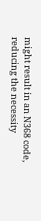might result in an N368 code, reducing the necessity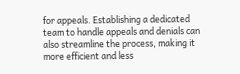for appeals. Establishing a dedicated team to handle appeals and denials can also streamline the process, making it more efficient and less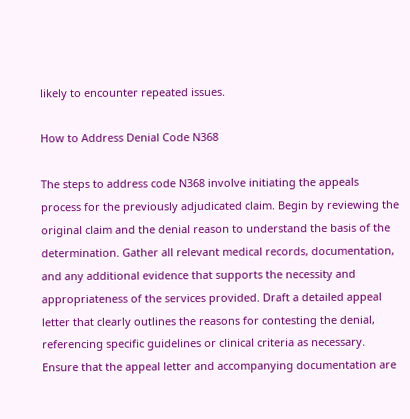likely to encounter repeated issues.

How to Address Denial Code N368

The steps to address code N368 involve initiating the appeals process for the previously adjudicated claim. Begin by reviewing the original claim and the denial reason to understand the basis of the determination. Gather all relevant medical records, documentation, and any additional evidence that supports the necessity and appropriateness of the services provided. Draft a detailed appeal letter that clearly outlines the reasons for contesting the denial, referencing specific guidelines or clinical criteria as necessary. Ensure that the appeal letter and accompanying documentation are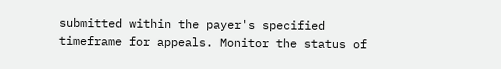submitted within the payer's specified timeframe for appeals. Monitor the status of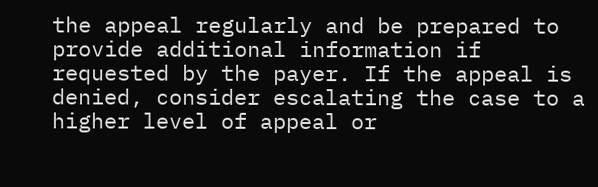the appeal regularly and be prepared to provide additional information if requested by the payer. If the appeal is denied, consider escalating the case to a higher level of appeal or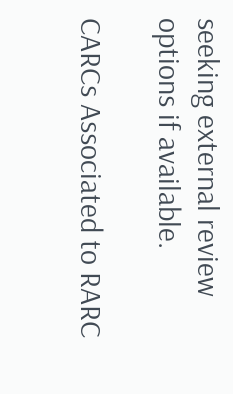seeking external review options if available.

CARCs Associated to RARC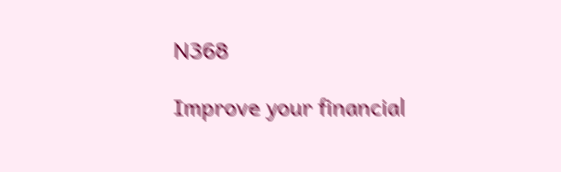N368

Improve your financial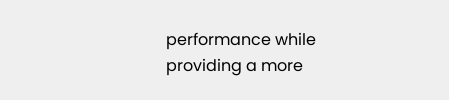performance while providing a more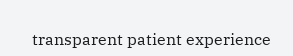transparent patient experience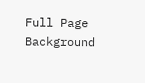Full Page Background